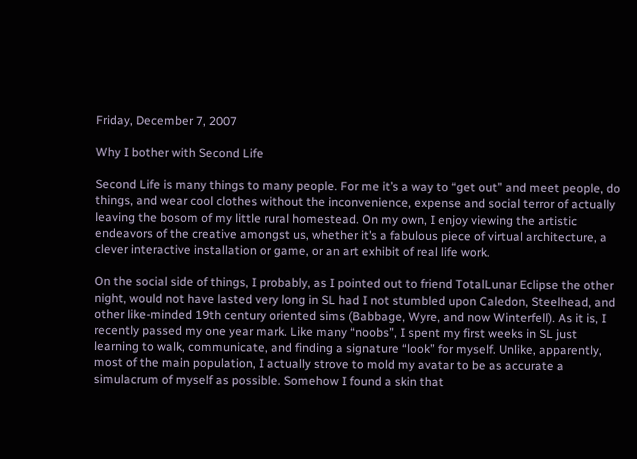Friday, December 7, 2007

Why I bother with Second Life

Second Life is many things to many people. For me it’s a way to “get out” and meet people, do things, and wear cool clothes without the inconvenience, expense and social terror of actually leaving the bosom of my little rural homestead. On my own, I enjoy viewing the artistic endeavors of the creative amongst us, whether it’s a fabulous piece of virtual architecture, a clever interactive installation or game, or an art exhibit of real life work.

On the social side of things, I probably, as I pointed out to friend TotalLunar Eclipse the other night, would not have lasted very long in SL had I not stumbled upon Caledon, Steelhead, and other like-minded 19th century oriented sims (Babbage, Wyre, and now Winterfell). As it is, I recently passed my one year mark. Like many “noobs”, I spent my first weeks in SL just learning to walk, communicate, and finding a signature “look” for myself. Unlike, apparently, most of the main population, I actually strove to mold my avatar to be as accurate a simulacrum of myself as possible. Somehow I found a skin that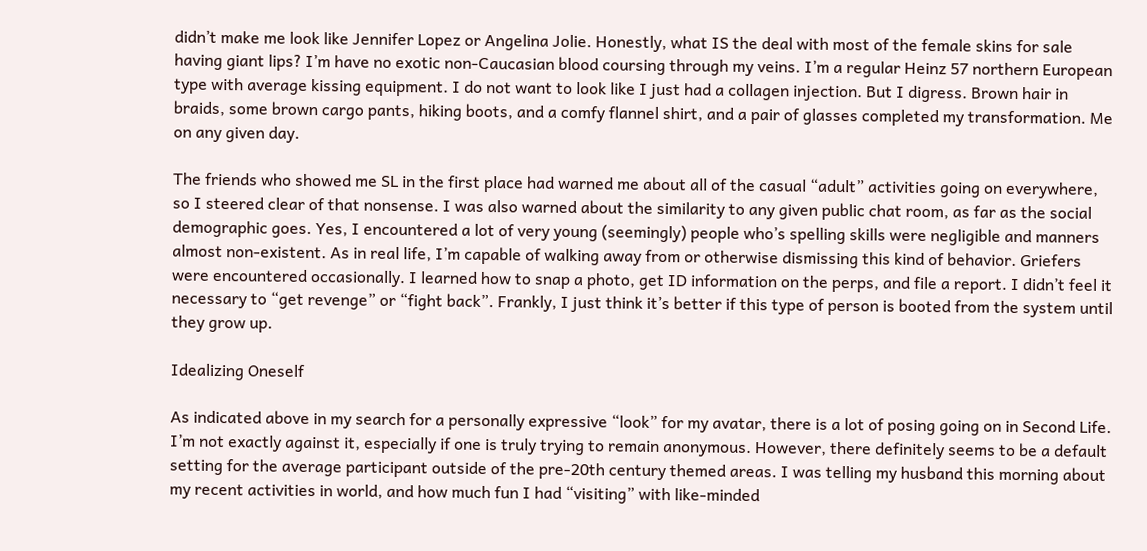didn’t make me look like Jennifer Lopez or Angelina Jolie. Honestly, what IS the deal with most of the female skins for sale having giant lips? I’m have no exotic non-Caucasian blood coursing through my veins. I’m a regular Heinz 57 northern European type with average kissing equipment. I do not want to look like I just had a collagen injection. But I digress. Brown hair in braids, some brown cargo pants, hiking boots, and a comfy flannel shirt, and a pair of glasses completed my transformation. Me on any given day.

The friends who showed me SL in the first place had warned me about all of the casual “adult” activities going on everywhere, so I steered clear of that nonsense. I was also warned about the similarity to any given public chat room, as far as the social demographic goes. Yes, I encountered a lot of very young (seemingly) people who’s spelling skills were negligible and manners almost non-existent. As in real life, I’m capable of walking away from or otherwise dismissing this kind of behavior. Griefers were encountered occasionally. I learned how to snap a photo, get ID information on the perps, and file a report. I didn’t feel it necessary to “get revenge” or “fight back”. Frankly, I just think it’s better if this type of person is booted from the system until they grow up.

Idealizing Oneself

As indicated above in my search for a personally expressive “look” for my avatar, there is a lot of posing going on in Second Life. I’m not exactly against it, especially if one is truly trying to remain anonymous. However, there definitely seems to be a default setting for the average participant outside of the pre-20th century themed areas. I was telling my husband this morning about my recent activities in world, and how much fun I had “visiting” with like-minded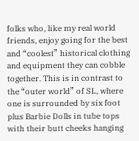folks who, like my real world friends, enjoy going for the best and “coolest” historical clothing and equipment they can cobble together. This is in contrast to the “outer world” of SL, where one is surrounded by six foot plus Barbie Dolls in tube tops with their butt cheeks hanging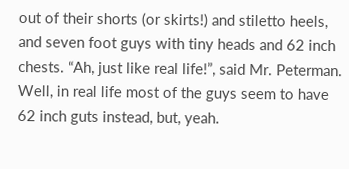out of their shorts (or skirts!) and stiletto heels, and seven foot guys with tiny heads and 62 inch chests. “Ah, just like real life!”, said Mr. Peterman. Well, in real life most of the guys seem to have 62 inch guts instead, but, yeah.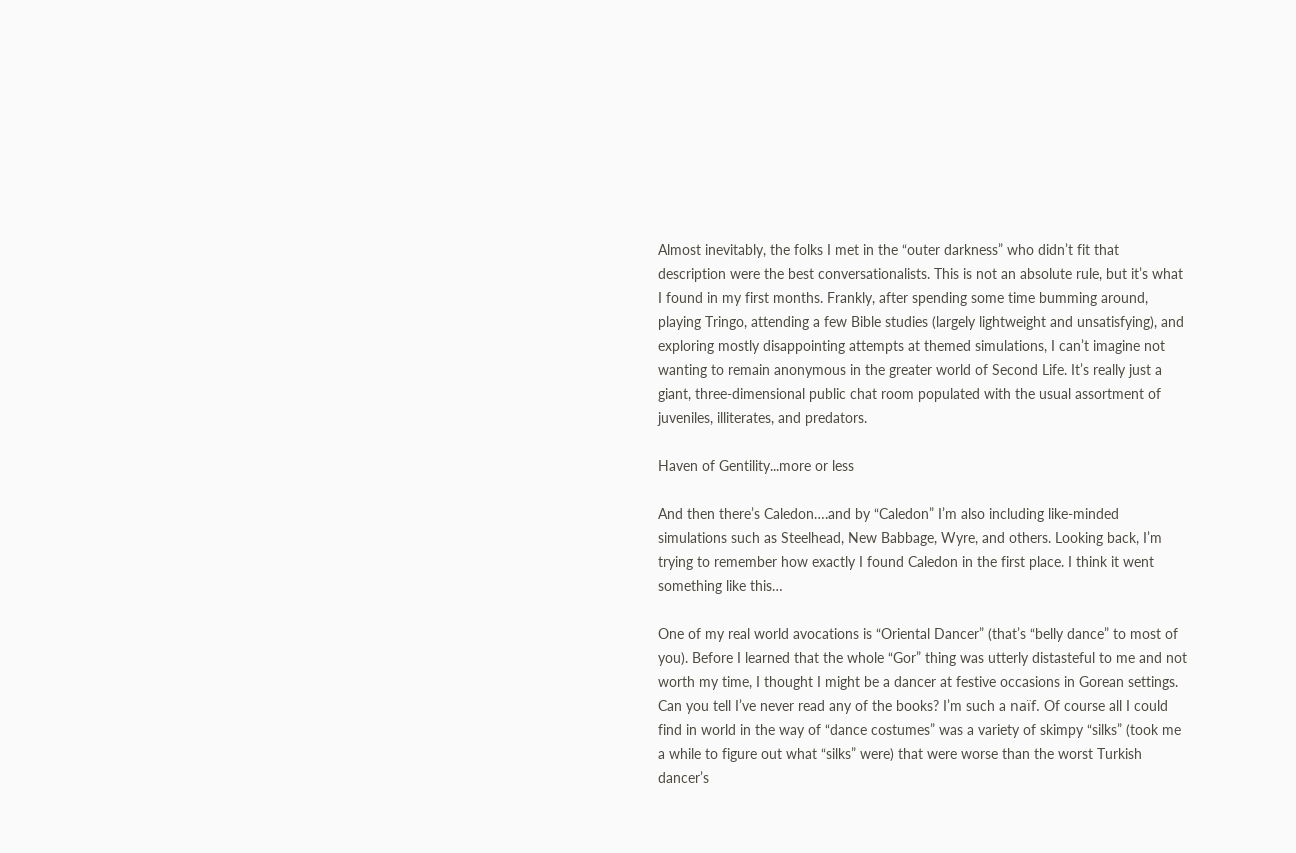Almost inevitably, the folks I met in the “outer darkness” who didn’t fit that description were the best conversationalists. This is not an absolute rule, but it’s what I found in my first months. Frankly, after spending some time bumming around, playing Tringo, attending a few Bible studies (largely lightweight and unsatisfying), and exploring mostly disappointing attempts at themed simulations, I can’t imagine not wanting to remain anonymous in the greater world of Second Life. It’s really just a giant, three-dimensional public chat room populated with the usual assortment of juveniles, illiterates, and predators.

Haven of Gentility...more or less

And then there’s Caledon….and by “Caledon” I’m also including like-minded simulations such as Steelhead, New Babbage, Wyre, and others. Looking back, I’m trying to remember how exactly I found Caledon in the first place. I think it went something like this…

One of my real world avocations is “Oriental Dancer” (that’s “belly dance” to most of you). Before I learned that the whole “Gor” thing was utterly distasteful to me and not worth my time, I thought I might be a dancer at festive occasions in Gorean settings. Can you tell I’ve never read any of the books? I’m such a naïf. Of course all I could find in world in the way of “dance costumes” was a variety of skimpy “silks” (took me a while to figure out what “silks” were) that were worse than the worst Turkish dancer’s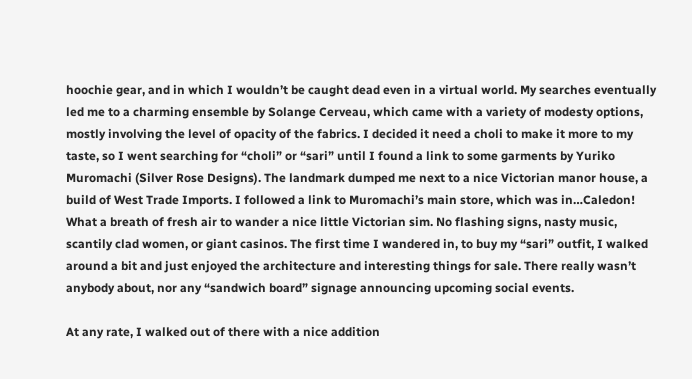hoochie gear, and in which I wouldn’t be caught dead even in a virtual world. My searches eventually led me to a charming ensemble by Solange Cerveau, which came with a variety of modesty options, mostly involving the level of opacity of the fabrics. I decided it need a choli to make it more to my taste, so I went searching for “choli” or “sari” until I found a link to some garments by Yuriko Muromachi (Silver Rose Designs). The landmark dumped me next to a nice Victorian manor house, a build of West Trade Imports. I followed a link to Muromachi’s main store, which was in…Caledon! What a breath of fresh air to wander a nice little Victorian sim. No flashing signs, nasty music, scantily clad women, or giant casinos. The first time I wandered in, to buy my “sari” outfit, I walked around a bit and just enjoyed the architecture and interesting things for sale. There really wasn’t anybody about, nor any “sandwich board” signage announcing upcoming social events.

At any rate, I walked out of there with a nice addition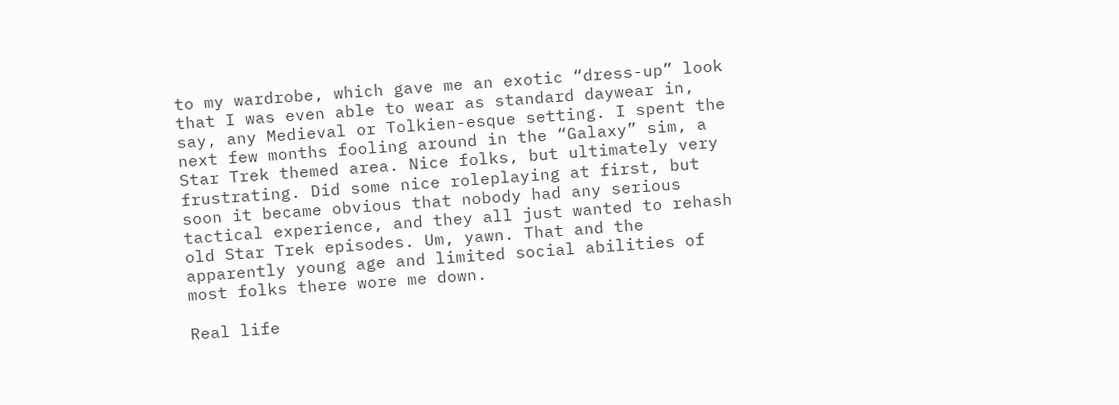to my wardrobe, which gave me an exotic “dress-up” look that I was even able to wear as standard daywear in, say, any Medieval or Tolkien-esque setting. I spent the next few months fooling around in the “Galaxy” sim, a Star Trek themed area. Nice folks, but ultimately very frustrating. Did some nice roleplaying at first, but soon it became obvious that nobody had any serious tactical experience, and they all just wanted to rehash old Star Trek episodes. Um, yawn. That and the apparently young age and limited social abilities of most folks there wore me down.

Real life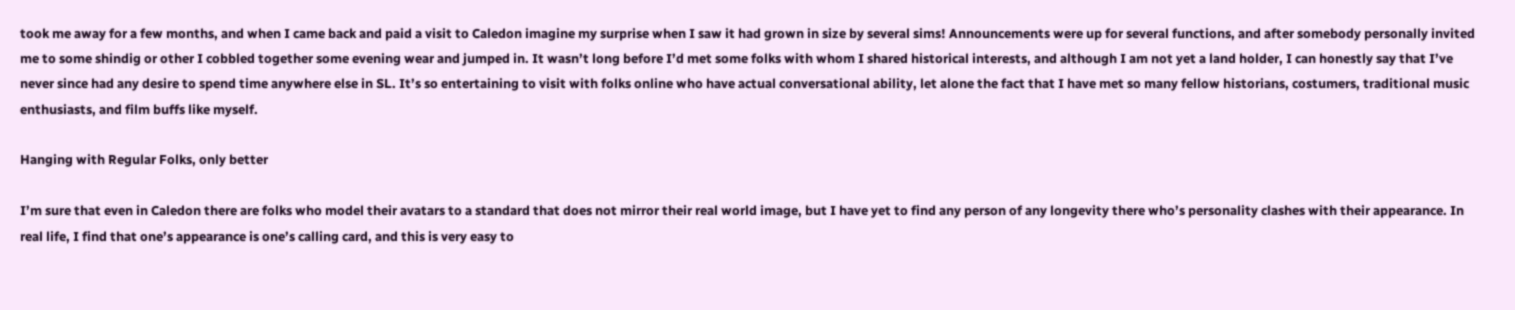took me away for a few months, and when I came back and paid a visit to Caledon imagine my surprise when I saw it had grown in size by several sims! Announcements were up for several functions, and after somebody personally invited me to some shindig or other I cobbled together some evening wear and jumped in. It wasn’t long before I’d met some folks with whom I shared historical interests, and although I am not yet a land holder, I can honestly say that I’ve never since had any desire to spend time anywhere else in SL. It’s so entertaining to visit with folks online who have actual conversational ability, let alone the fact that I have met so many fellow historians, costumers, traditional music enthusiasts, and film buffs like myself.

Hanging with Regular Folks, only better

I’m sure that even in Caledon there are folks who model their avatars to a standard that does not mirror their real world image, but I have yet to find any person of any longevity there who’s personality clashes with their appearance. In real life, I find that one’s appearance is one’s calling card, and this is very easy to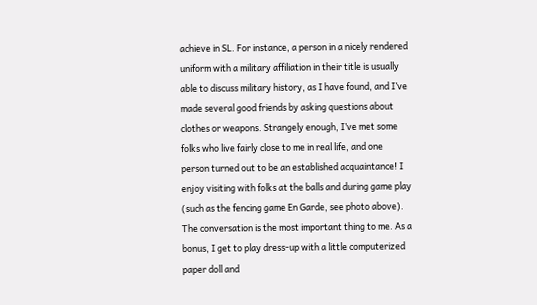achieve in SL. For instance, a person in a nicely rendered uniform with a military affiliation in their title is usually able to discuss military history, as I have found, and I’ve made several good friends by asking questions about clothes or weapons. Strangely enough, I’ve met some folks who live fairly close to me in real life, and one person turned out to be an established acquaintance! I enjoy visiting with folks at the balls and during game play (such as the fencing game En Garde, see photo above). The conversation is the most important thing to me. As a bonus, I get to play dress-up with a little computerized paper doll and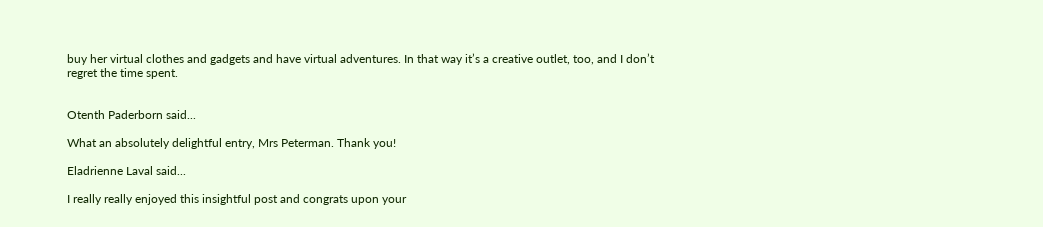buy her virtual clothes and gadgets and have virtual adventures. In that way it’s a creative outlet, too, and I don’t regret the time spent.


Otenth Paderborn said...

What an absolutely delightful entry, Mrs Peterman. Thank you!

Eladrienne Laval said...

I really really enjoyed this insightful post and congrats upon your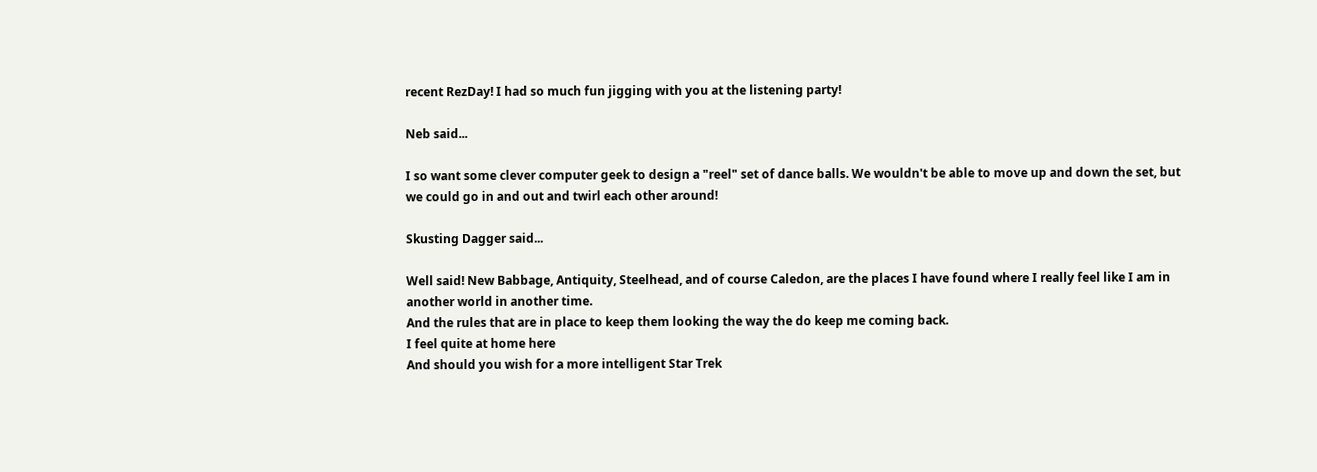recent RezDay! I had so much fun jigging with you at the listening party!

Neb said...

I so want some clever computer geek to design a "reel" set of dance balls. We wouldn't be able to move up and down the set, but we could go in and out and twirl each other around!

Skusting Dagger said...

Well said! New Babbage, Antiquity, Steelhead, and of course Caledon, are the places I have found where I really feel like I am in another world in another time.
And the rules that are in place to keep them looking the way the do keep me coming back.
I feel quite at home here
And should you wish for a more intelligent Star Trek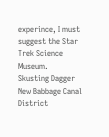experince, I must suggest the Star Trek Science Museum.
Skusting Dagger
New Babbage Canal District